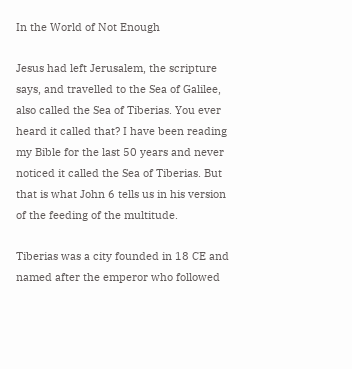In the World of Not Enough

Jesus had left Jerusalem, the scripture says, and travelled to the Sea of Galilee, also called the Sea of Tiberias. You ever heard it called that? I have been reading my Bible for the last 50 years and never noticed it called the Sea of Tiberias. But that is what John 6 tells us in his version of the feeding of the multitude.

Tiberias was a city founded in 18 CE and named after the emperor who followed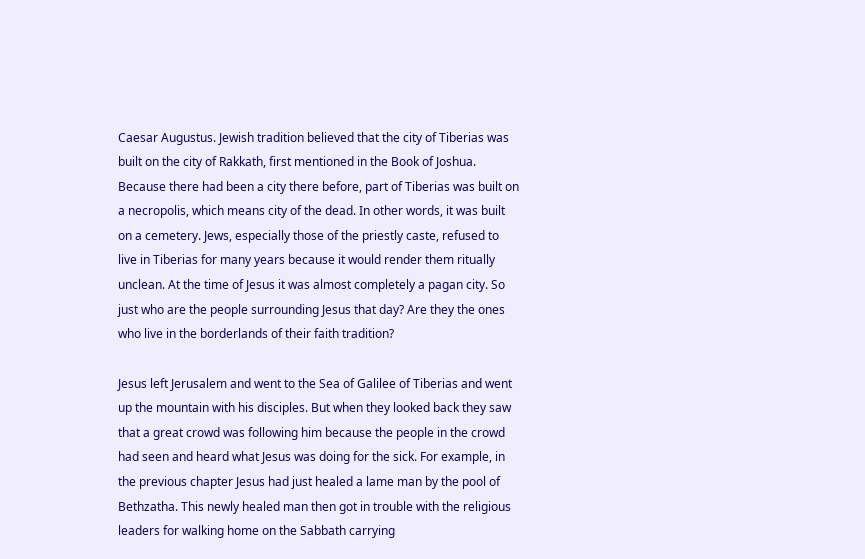Caesar Augustus. Jewish tradition believed that the city of Tiberias was built on the city of Rakkath, first mentioned in the Book of Joshua. Because there had been a city there before, part of Tiberias was built on a necropolis, which means city of the dead. In other words, it was built on a cemetery. Jews, especially those of the priestly caste, refused to live in Tiberias for many years because it would render them ritually unclean. At the time of Jesus it was almost completely a pagan city. So just who are the people surrounding Jesus that day? Are they the ones who live in the borderlands of their faith tradition?

Jesus left Jerusalem and went to the Sea of Galilee of Tiberias and went up the mountain with his disciples. But when they looked back they saw that a great crowd was following him because the people in the crowd had seen and heard what Jesus was doing for the sick. For example, in the previous chapter Jesus had just healed a lame man by the pool of Bethzatha. This newly healed man then got in trouble with the religious leaders for walking home on the Sabbath carrying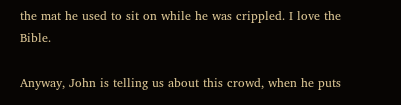the mat he used to sit on while he was crippled. I love the Bible.

Anyway, John is telling us about this crowd, when he puts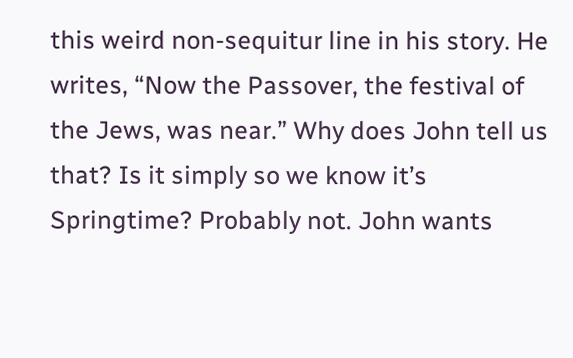this weird non-sequitur line in his story. He writes, “Now the Passover, the festival of the Jews, was near.” Why does John tell us that? Is it simply so we know it’s Springtime? Probably not. John wants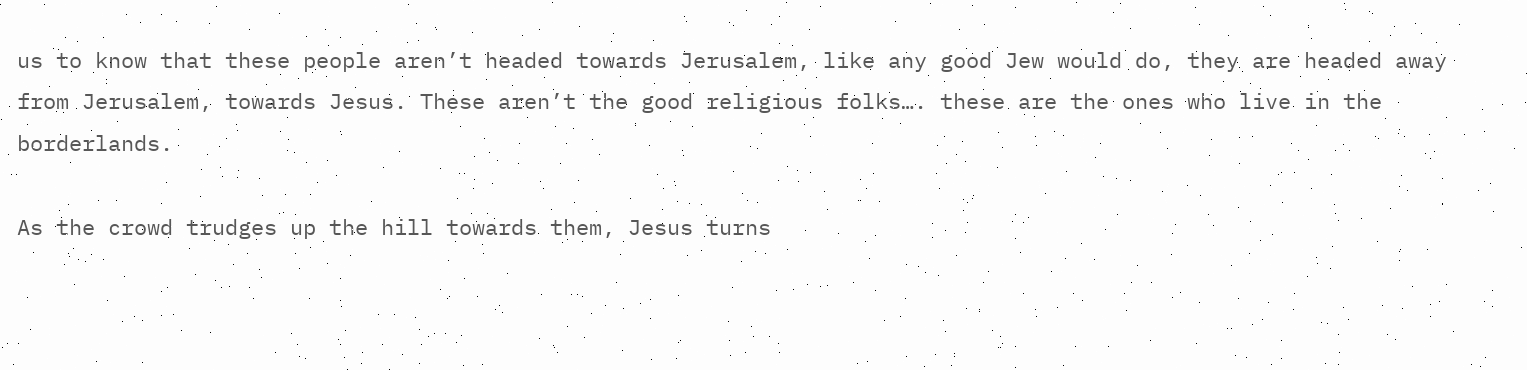us to know that these people aren’t headed towards Jerusalem, like any good Jew would do, they are headed away from Jerusalem, towards Jesus. These aren’t the good religious folks…. these are the ones who live in the borderlands.

As the crowd trudges up the hill towards them, Jesus turns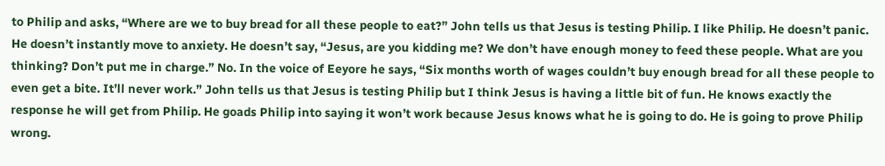to Philip and asks, “Where are we to buy bread for all these people to eat?” John tells us that Jesus is testing Philip. I like Philip. He doesn’t panic. He doesn’t instantly move to anxiety. He doesn’t say, “Jesus, are you kidding me? We don’t have enough money to feed these people. What are you thinking? Don’t put me in charge.” No. In the voice of Eeyore he says, “Six months worth of wages couldn’t buy enough bread for all these people to even get a bite. It’ll never work.” John tells us that Jesus is testing Philip but I think Jesus is having a little bit of fun. He knows exactly the response he will get from Philip. He goads Philip into saying it won’t work because Jesus knows what he is going to do. He is going to prove Philip wrong.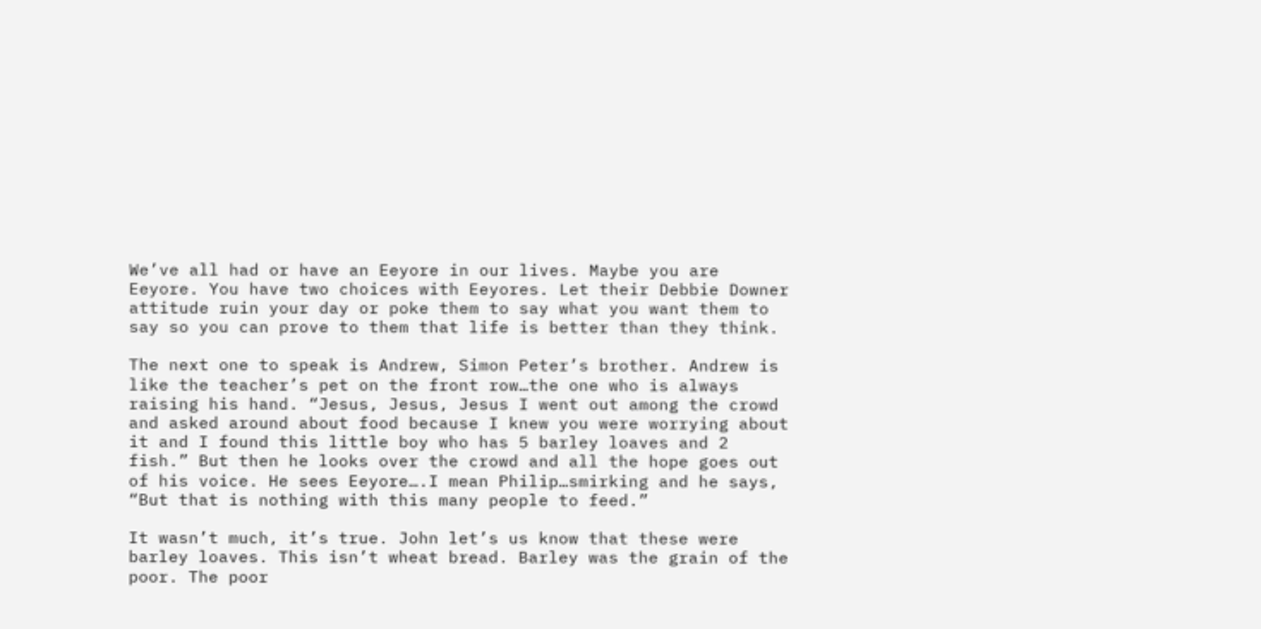We’ve all had or have an Eeyore in our lives. Maybe you are Eeyore. You have two choices with Eeyores. Let their Debbie Downer attitude ruin your day or poke them to say what you want them to say so you can prove to them that life is better than they think.

The next one to speak is Andrew, Simon Peter’s brother. Andrew is like the teacher’s pet on the front row…the one who is always raising his hand. “Jesus, Jesus, Jesus I went out among the crowd and asked around about food because I knew you were worrying about it and I found this little boy who has 5 barley loaves and 2 fish.” But then he looks over the crowd and all the hope goes out of his voice. He sees Eeyore….I mean Philip…smirking and he says, “But that is nothing with this many people to feed.”

It wasn’t much, it’s true. John let’s us know that these were barley loaves. This isn’t wheat bread. Barley was the grain of the poor. The poor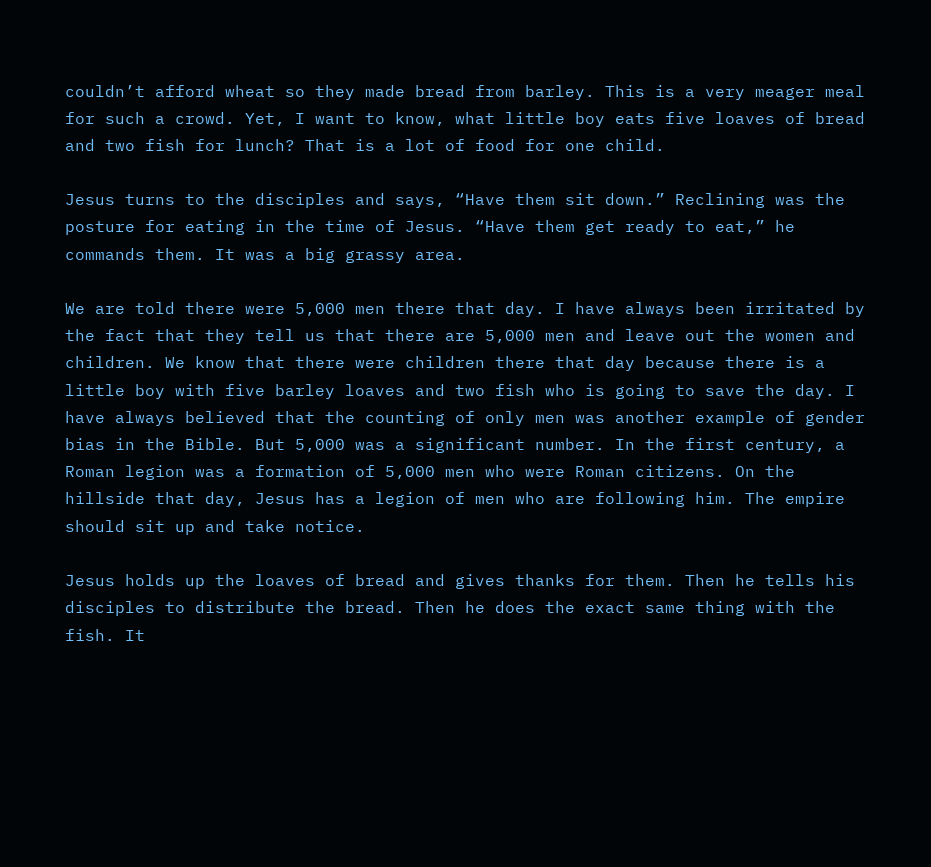couldn’t afford wheat so they made bread from barley. This is a very meager meal for such a crowd. Yet, I want to know, what little boy eats five loaves of bread and two fish for lunch? That is a lot of food for one child.

Jesus turns to the disciples and says, “Have them sit down.” Reclining was the posture for eating in the time of Jesus. “Have them get ready to eat,” he commands them. It was a big grassy area.

We are told there were 5,000 men there that day. I have always been irritated by the fact that they tell us that there are 5,000 men and leave out the women and children. We know that there were children there that day because there is a little boy with five barley loaves and two fish who is going to save the day. I have always believed that the counting of only men was another example of gender bias in the Bible. But 5,000 was a significant number. In the first century, a Roman legion was a formation of 5,000 men who were Roman citizens. On the hillside that day, Jesus has a legion of men who are following him. The empire should sit up and take notice.

Jesus holds up the loaves of bread and gives thanks for them. Then he tells his disciples to distribute the bread. Then he does the exact same thing with the fish. It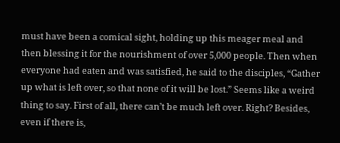must have been a comical sight, holding up this meager meal and then blessing it for the nourishment of over 5,000 people. Then when everyone had eaten and was satisfied, he said to the disciples, “Gather up what is left over, so that none of it will be lost.” Seems like a weird thing to say. First of all, there can’t be much left over. Right? Besides, even if there is,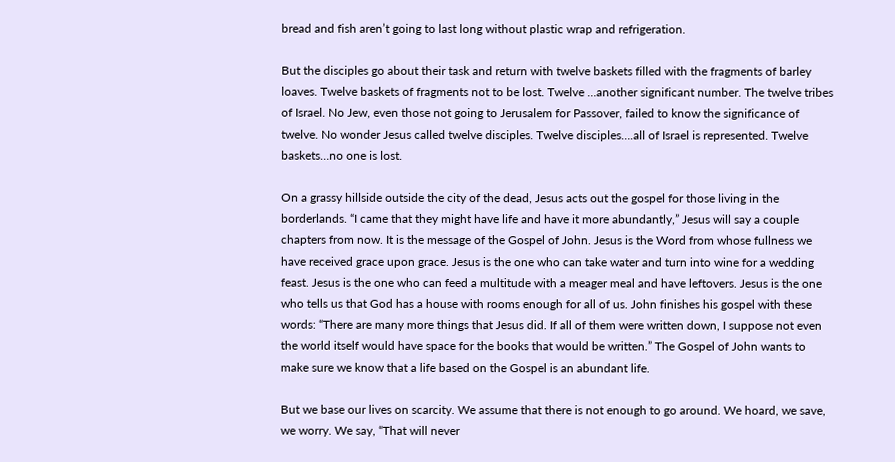bread and fish aren’t going to last long without plastic wrap and refrigeration.

But the disciples go about their task and return with twelve baskets filled with the fragments of barley loaves. Twelve baskets of fragments not to be lost. Twelve …another significant number. The twelve tribes of Israel. No Jew, even those not going to Jerusalem for Passover, failed to know the significance of twelve. No wonder Jesus called twelve disciples. Twelve disciples….all of Israel is represented. Twelve baskets…no one is lost.

On a grassy hillside outside the city of the dead, Jesus acts out the gospel for those living in the borderlands. “I came that they might have life and have it more abundantly,” Jesus will say a couple chapters from now. It is the message of the Gospel of John. Jesus is the Word from whose fullness we have received grace upon grace. Jesus is the one who can take water and turn into wine for a wedding feast. Jesus is the one who can feed a multitude with a meager meal and have leftovers. Jesus is the one who tells us that God has a house with rooms enough for all of us. John finishes his gospel with these words: “There are many more things that Jesus did. If all of them were written down, I suppose not even the world itself would have space for the books that would be written.” The Gospel of John wants to make sure we know that a life based on the Gospel is an abundant life.

But we base our lives on scarcity. We assume that there is not enough to go around. We hoard, we save, we worry. We say, “That will never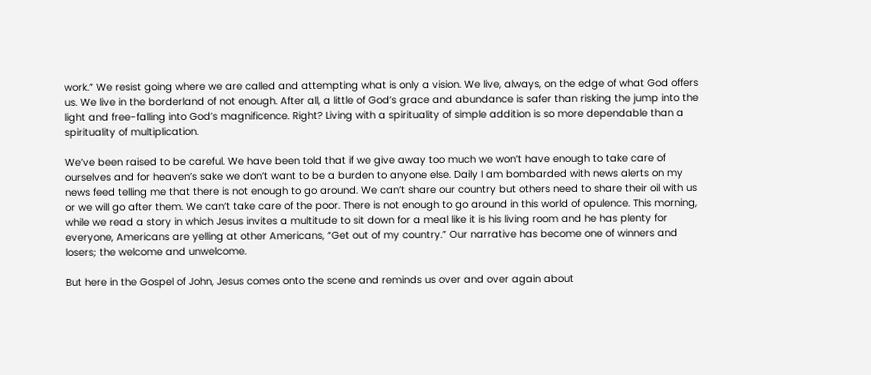work.” We resist going where we are called and attempting what is only a vision. We live, always, on the edge of what God offers us. We live in the borderland of not enough. After all, a little of God’s grace and abundance is safer than risking the jump into the light and free-falling into God’s magnificence. Right? Living with a spirituality of simple addition is so more dependable than a spirituality of multiplication.

We’ve been raised to be careful. We have been told that if we give away too much we won’t have enough to take care of ourselves and for heaven’s sake we don’t want to be a burden to anyone else. Daily I am bombarded with news alerts on my news feed telling me that there is not enough to go around. We can’t share our country but others need to share their oil with us or we will go after them. We can’t take care of the poor. There is not enough to go around in this world of opulence. This morning, while we read a story in which Jesus invites a multitude to sit down for a meal like it is his living room and he has plenty for everyone, Americans are yelling at other Americans, “Get out of my country.” Our narrative has become one of winners and losers; the welcome and unwelcome.

But here in the Gospel of John, Jesus comes onto the scene and reminds us over and over again about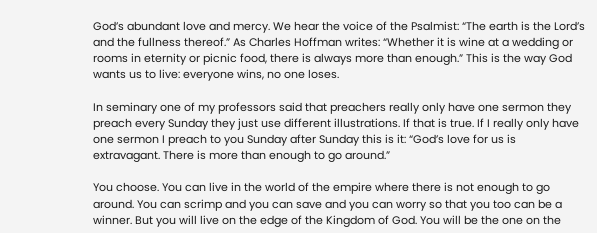God’s abundant love and mercy. We hear the voice of the Psalmist: “The earth is the Lord’s and the fullness thereof.” As Charles Hoffman writes: “Whether it is wine at a wedding or rooms in eternity or picnic food, there is always more than enough.” This is the way God wants us to live: everyone wins, no one loses.

In seminary one of my professors said that preachers really only have one sermon they preach every Sunday they just use different illustrations. If that is true. If I really only have one sermon I preach to you Sunday after Sunday this is it: “God’s love for us is extravagant. There is more than enough to go around.”

You choose. You can live in the world of the empire where there is not enough to go around. You can scrimp and you can save and you can worry so that you too can be a winner. But you will live on the edge of the Kingdom of God. You will be the one on the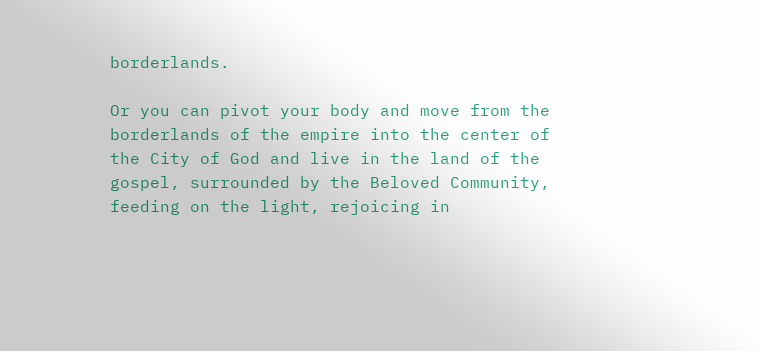borderlands.

Or you can pivot your body and move from the borderlands of the empire into the center of the City of God and live in the land of the gospel, surrounded by the Beloved Community, feeding on the light, rejoicing in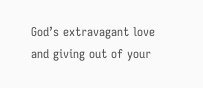God’s extravagant love and giving out of your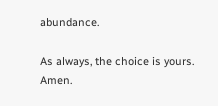abundance.

As always, the choice is yours. Amen.